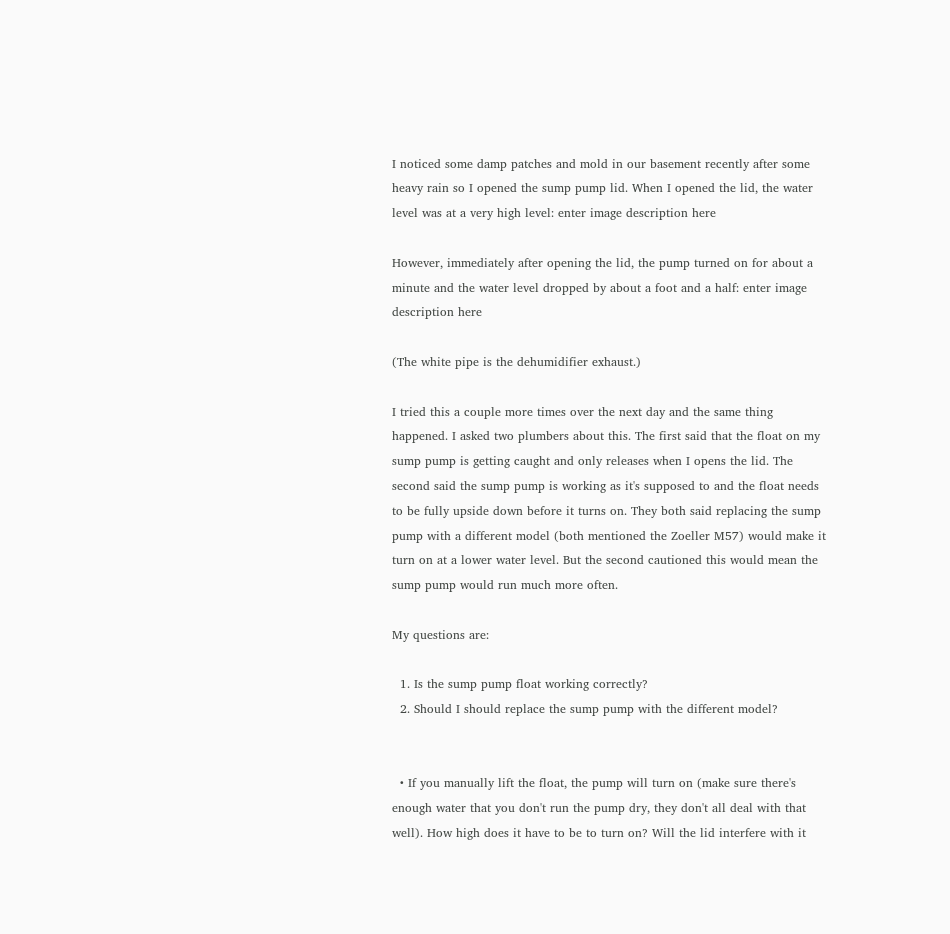I noticed some damp patches and mold in our basement recently after some heavy rain so I opened the sump pump lid. When I opened the lid, the water level was at a very high level: enter image description here

However, immediately after opening the lid, the pump turned on for about a minute and the water level dropped by about a foot and a half: enter image description here

(The white pipe is the dehumidifier exhaust.)

I tried this a couple more times over the next day and the same thing happened. I asked two plumbers about this. The first said that the float on my sump pump is getting caught and only releases when I opens the lid. The second said the sump pump is working as it's supposed to and the float needs to be fully upside down before it turns on. They both said replacing the sump pump with a different model (both mentioned the Zoeller M57) would make it turn on at a lower water level. But the second cautioned this would mean the sump pump would run much more often.

My questions are:

  1. Is the sump pump float working correctly?
  2. Should I should replace the sump pump with the different model?


  • If you manually lift the float, the pump will turn on (make sure there's enough water that you don't run the pump dry, they don't all deal with that well). How high does it have to be to turn on? Will the lid interfere with it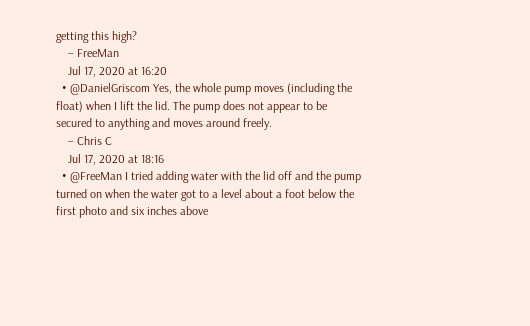getting this high?
    – FreeMan
    Jul 17, 2020 at 16:20
  • @DanielGriscom Yes, the whole pump moves (including the float) when I lift the lid. The pump does not appear to be secured to anything and moves around freely.
    – Chris C
    Jul 17, 2020 at 18:16
  • @FreeMan I tried adding water with the lid off and the pump turned on when the water got to a level about a foot below the first photo and six inches above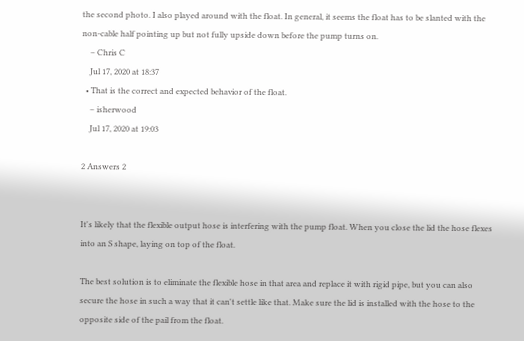the second photo. I also played around with the float. In general, it seems the float has to be slanted with the non-cable half pointing up but not fully upside down before the pump turns on.
    – Chris C
    Jul 17, 2020 at 18:37
  • That is the correct and expected behavior of the float.
    – isherwood
    Jul 17, 2020 at 19:03

2 Answers 2


It's likely that the flexible output hose is interfering with the pump float. When you close the lid the hose flexes into an S shape, laying on top of the float.

The best solution is to eliminate the flexible hose in that area and replace it with rigid pipe, but you can also secure the hose in such a way that it can't settle like that. Make sure the lid is installed with the hose to the opposite side of the pail from the float.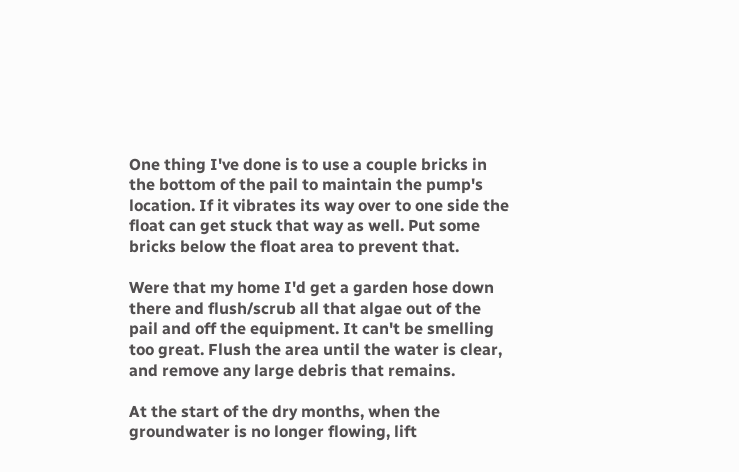One thing I've done is to use a couple bricks in the bottom of the pail to maintain the pump's location. If it vibrates its way over to one side the float can get stuck that way as well. Put some bricks below the float area to prevent that.

Were that my home I'd get a garden hose down there and flush/scrub all that algae out of the pail and off the equipment. It can't be smelling too great. Flush the area until the water is clear, and remove any large debris that remains.

At the start of the dry months, when the groundwater is no longer flowing, lift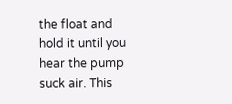the float and hold it until you hear the pump suck air. This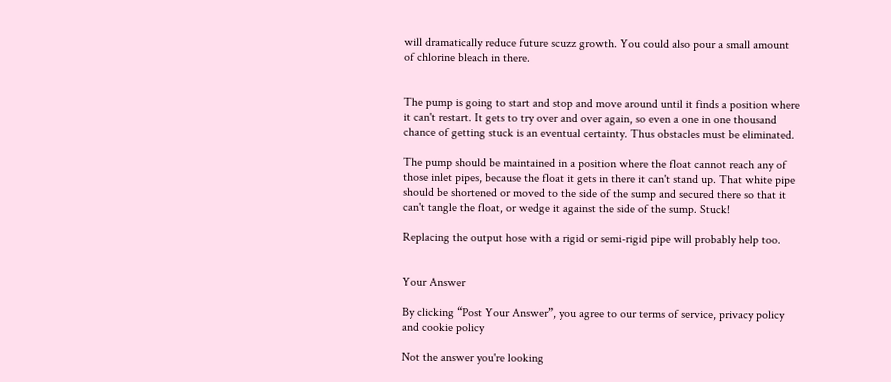will dramatically reduce future scuzz growth. You could also pour a small amount of chlorine bleach in there.


The pump is going to start and stop and move around until it finds a position where it can't restart. It gets to try over and over again, so even a one in one thousand chance of getting stuck is an eventual certainty. Thus obstacles must be eliminated.

The pump should be maintained in a position where the float cannot reach any of those inlet pipes, because the float it gets in there it can't stand up. That white pipe should be shortened or moved to the side of the sump and secured there so that it can't tangle the float, or wedge it against the side of the sump. Stuck!

Replacing the output hose with a rigid or semi-rigid pipe will probably help too.


Your Answer

By clicking “Post Your Answer”, you agree to our terms of service, privacy policy and cookie policy

Not the answer you're looking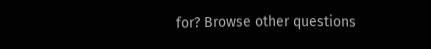for? Browse other questions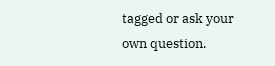tagged or ask your own question.